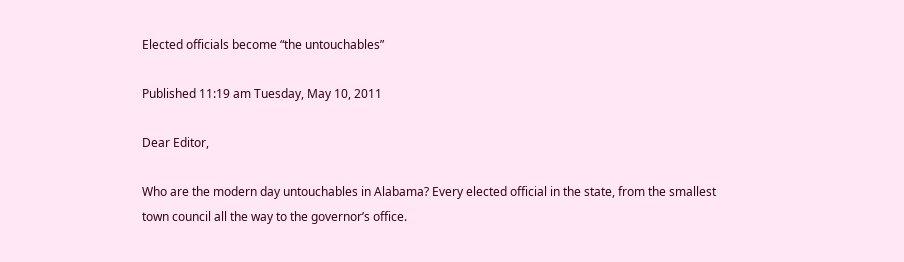Elected officials become “the untouchables”

Published 11:19 am Tuesday, May 10, 2011

Dear Editor,

Who are the modern day untouchables in Alabama? Every elected official in the state, from the smallest town council all the way to the governor’s office.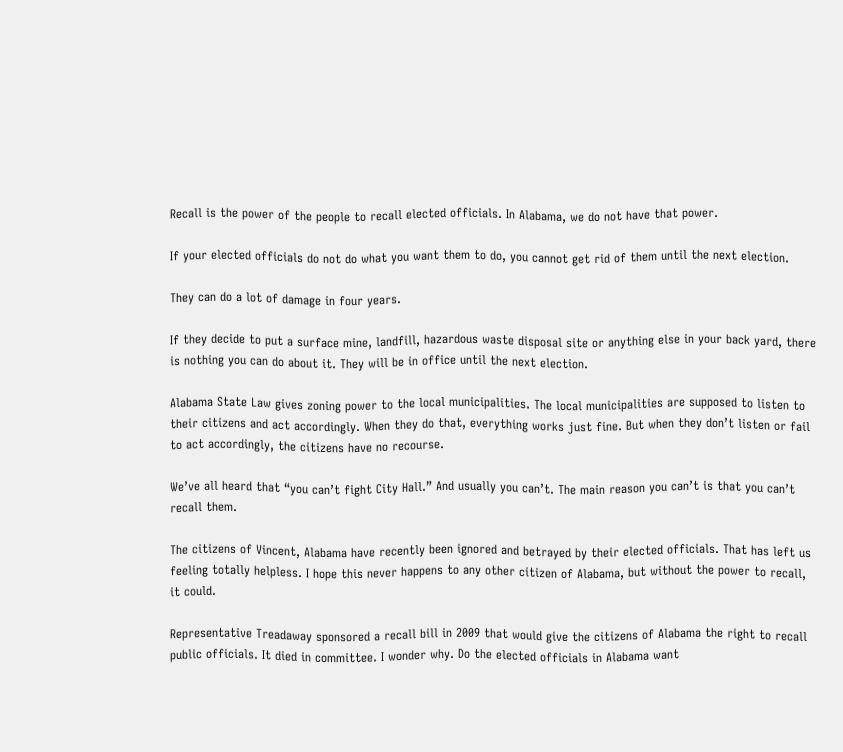Recall is the power of the people to recall elected officials. In Alabama, we do not have that power.

If your elected officials do not do what you want them to do, you cannot get rid of them until the next election.

They can do a lot of damage in four years.

If they decide to put a surface mine, landfill, hazardous waste disposal site or anything else in your back yard, there is nothing you can do about it. They will be in office until the next election.

Alabama State Law gives zoning power to the local municipalities. The local municipalities are supposed to listen to their citizens and act accordingly. When they do that, everything works just fine. But when they don’t listen or fail to act accordingly, the citizens have no recourse.

We’ve all heard that “you can’t fight City Hall.” And usually you can’t. The main reason you can’t is that you can’t recall them.

The citizens of Vincent, Alabama have recently been ignored and betrayed by their elected officials. That has left us feeling totally helpless. I hope this never happens to any other citizen of Alabama, but without the power to recall, it could.

Representative Treadaway sponsored a recall bill in 2009 that would give the citizens of Alabama the right to recall public officials. It died in committee. I wonder why. Do the elected officials in Alabama want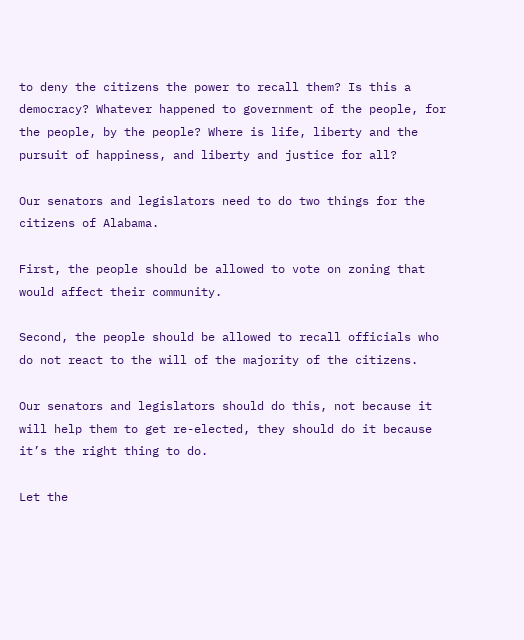to deny the citizens the power to recall them? Is this a democracy? Whatever happened to government of the people, for the people, by the people? Where is life, liberty and the pursuit of happiness, and liberty and justice for all?

Our senators and legislators need to do two things for the citizens of Alabama.

First, the people should be allowed to vote on zoning that would affect their community.

Second, the people should be allowed to recall officials who do not react to the will of the majority of the citizens.

Our senators and legislators should do this, not because it will help them to get re-elected, they should do it because it’s the right thing to do.

Let the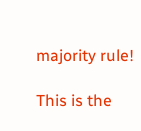majority rule!

This is the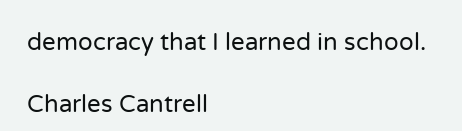democracy that I learned in school.

Charles Cantrell